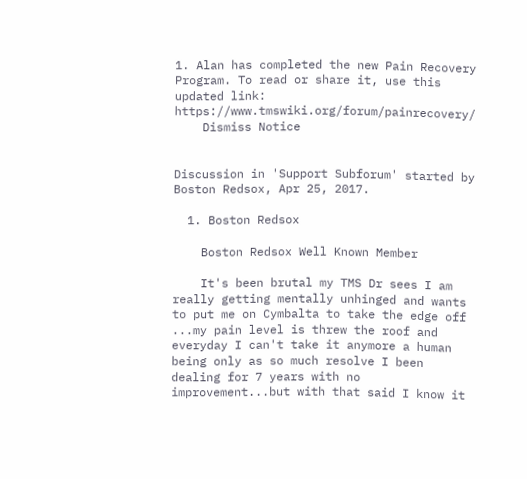1. Alan has completed the new Pain Recovery Program. To read or share it, use this updated link: https://www.tmswiki.org/forum/painrecovery/
    Dismiss Notice


Discussion in 'Support Subforum' started by Boston Redsox, Apr 25, 2017.

  1. Boston Redsox

    Boston Redsox Well Known Member

    It's been brutal my TMS Dr sees I am really getting mentally unhinged and wants to put me on Cymbalta to take the edge off ...my pain level is threw the roof and everyday I can't take it anymore a human being only as so much resolve I been dealing for 7 years with no improvement...but with that said I know it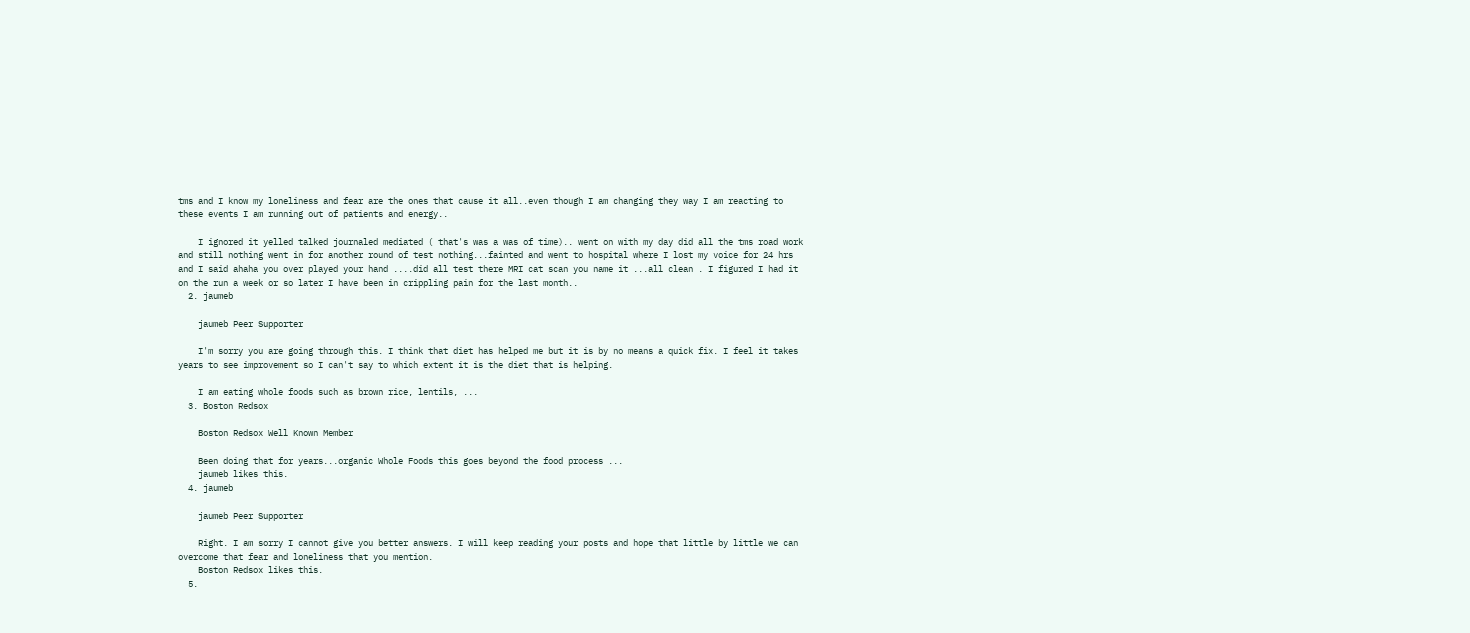tms and I know my loneliness and fear are the ones that cause it all..even though I am changing they way I am reacting to these events I am running out of patients and energy..

    I ignored it yelled talked journaled mediated ( that's was a was of time).. went on with my day did all the tms road work and still nothing went in for another round of test nothing...fainted and went to hospital where I lost my voice for 24 hrs and I said ahaha you over played your hand ....did all test there MRI cat scan you name it ...all clean . I figured I had it on the run a week or so later I have been in crippling pain for the last month..
  2. jaumeb

    jaumeb Peer Supporter

    I'm sorry you are going through this. I think that diet has helped me but it is by no means a quick fix. I feel it takes years to see improvement so I can't say to which extent it is the diet that is helping.

    I am eating whole foods such as brown rice, lentils, ...
  3. Boston Redsox

    Boston Redsox Well Known Member

    Been doing that for years...organic Whole Foods this goes beyond the food process ...
    jaumeb likes this.
  4. jaumeb

    jaumeb Peer Supporter

    Right. I am sorry I cannot give you better answers. I will keep reading your posts and hope that little by little we can overcome that fear and loneliness that you mention.
    Boston Redsox likes this.
  5.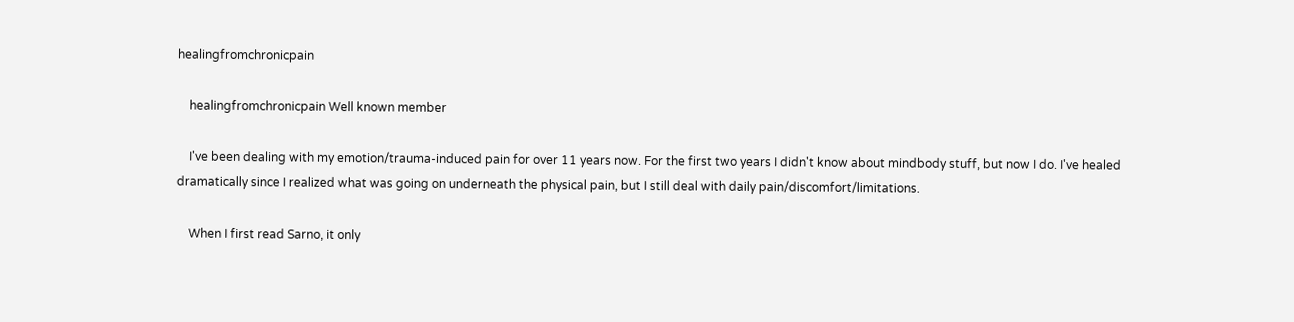healingfromchronicpain

    healingfromchronicpain Well known member

    I've been dealing with my emotion/trauma-induced pain for over 11 years now. For the first two years I didn't know about mindbody stuff, but now I do. I've healed dramatically since I realized what was going on underneath the physical pain, but I still deal with daily pain/discomfort/limitations.

    When I first read Sarno, it only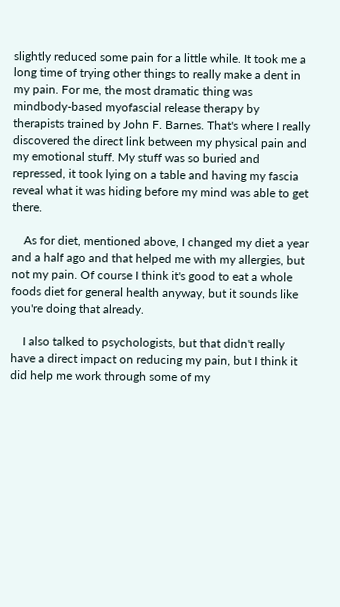slightly reduced some pain for a little while. It took me a long time of trying other things to really make a dent in my pain. For me, the most dramatic thing was mindbody-based myofascial release therapy by therapists trained by John F. Barnes. That's where I really discovered the direct link between my physical pain and my emotional stuff. My stuff was so buried and repressed, it took lying on a table and having my fascia reveal what it was hiding before my mind was able to get there.

    As for diet, mentioned above, I changed my diet a year and a half ago and that helped me with my allergies, but not my pain. Of course I think it's good to eat a whole foods diet for general health anyway, but it sounds like you're doing that already.

    I also talked to psychologists, but that didn't really have a direct impact on reducing my pain, but I think it did help me work through some of my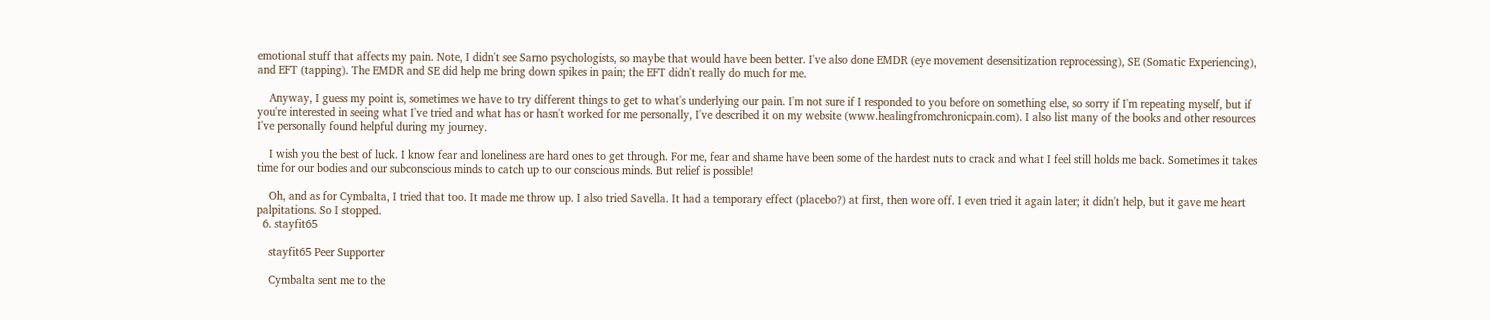emotional stuff that affects my pain. Note, I didn't see Sarno psychologists, so maybe that would have been better. I've also done EMDR (eye movement desensitization reprocessing), SE (Somatic Experiencing), and EFT (tapping). The EMDR and SE did help me bring down spikes in pain; the EFT didn't really do much for me.

    Anyway, I guess my point is, sometimes we have to try different things to get to what's underlying our pain. I'm not sure if I responded to you before on something else, so sorry if I'm repeating myself, but if you're interested in seeing what I've tried and what has or hasn't worked for me personally, I've described it on my website (www.healingfromchronicpain.com). I also list many of the books and other resources I've personally found helpful during my journey.

    I wish you the best of luck. I know fear and loneliness are hard ones to get through. For me, fear and shame have been some of the hardest nuts to crack and what I feel still holds me back. Sometimes it takes time for our bodies and our subconscious minds to catch up to our conscious minds. But relief is possible!

    Oh, and as for Cymbalta, I tried that too. It made me throw up. I also tried Savella. It had a temporary effect (placebo?) at first, then wore off. I even tried it again later; it didn't help, but it gave me heart palpitations. So I stopped.
  6. stayfit65

    stayfit65 Peer Supporter

    Cymbalta sent me to the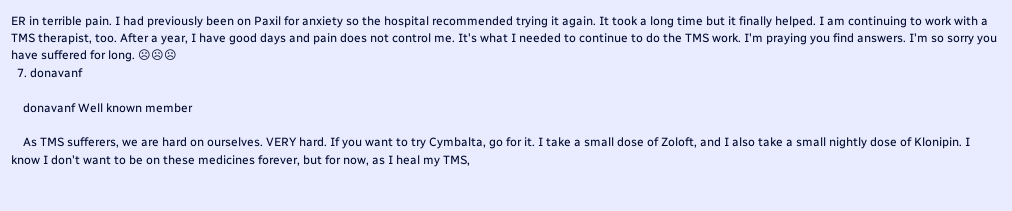ER in terrible pain. I had previously been on Paxil for anxiety so the hospital recommended trying it again. It took a long time but it finally helped. I am continuing to work with a TMS therapist, too. After a year, I have good days and pain does not control me. It's what I needed to continue to do the TMS work. I'm praying you find answers. I'm so sorry you have suffered for long. ☹☹☹
  7. donavanf

    donavanf Well known member

    As TMS sufferers, we are hard on ourselves. VERY hard. If you want to try Cymbalta, go for it. I take a small dose of Zoloft, and I also take a small nightly dose of Klonipin. I know I don't want to be on these medicines forever, but for now, as I heal my TMS,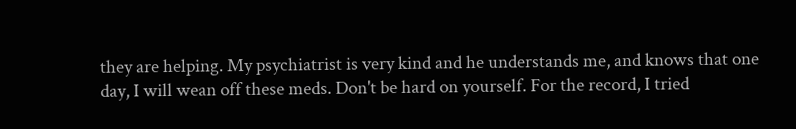they are helping. My psychiatrist is very kind and he understands me, and knows that one day, I will wean off these meds. Don't be hard on yourself. For the record, I tried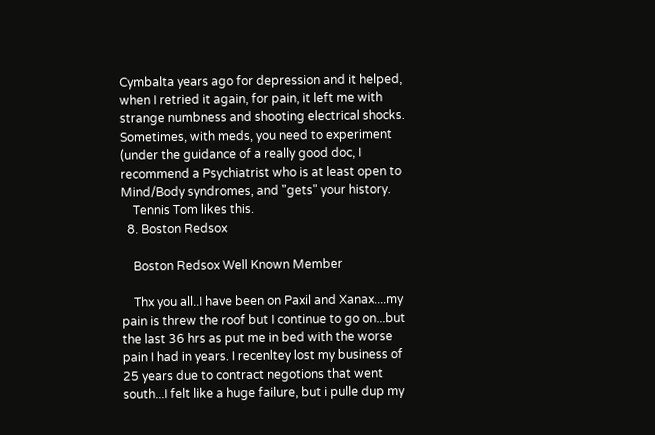Cymbalta years ago for depression and it helped, when I retried it again, for pain, it left me with strange numbness and shooting electrical shocks. Sometimes, with meds, you need to experiment (under the guidance of a really good doc, I recommend a Psychiatrist who is at least open to Mind/Body syndromes, and "gets" your history.
    Tennis Tom likes this.
  8. Boston Redsox

    Boston Redsox Well Known Member

    Thx you all..I have been on Paxil and Xanax....my pain is threw the roof but I continue to go on...but the last 36 hrs as put me in bed with the worse pain I had in years. I recenltey lost my business of 25 years due to contract negotions that went south...I felt like a huge failure, but i pulle dup my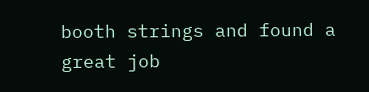booth strings and found a great job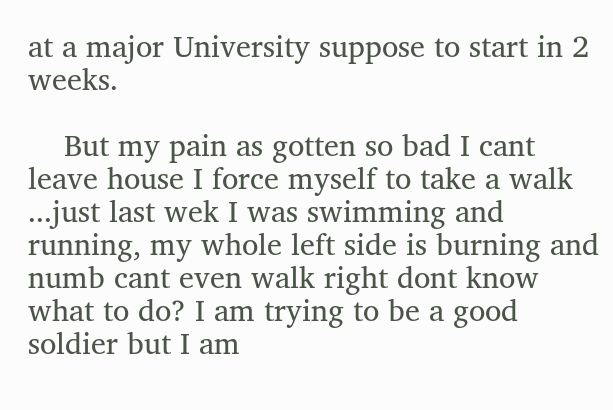at a major University suppose to start in 2 weeks.

    But my pain as gotten so bad I cant leave house I force myself to take a walk ...just last wek I was swimming and running, my whole left side is burning and numb cant even walk right dont know what to do? I am trying to be a good soldier but I am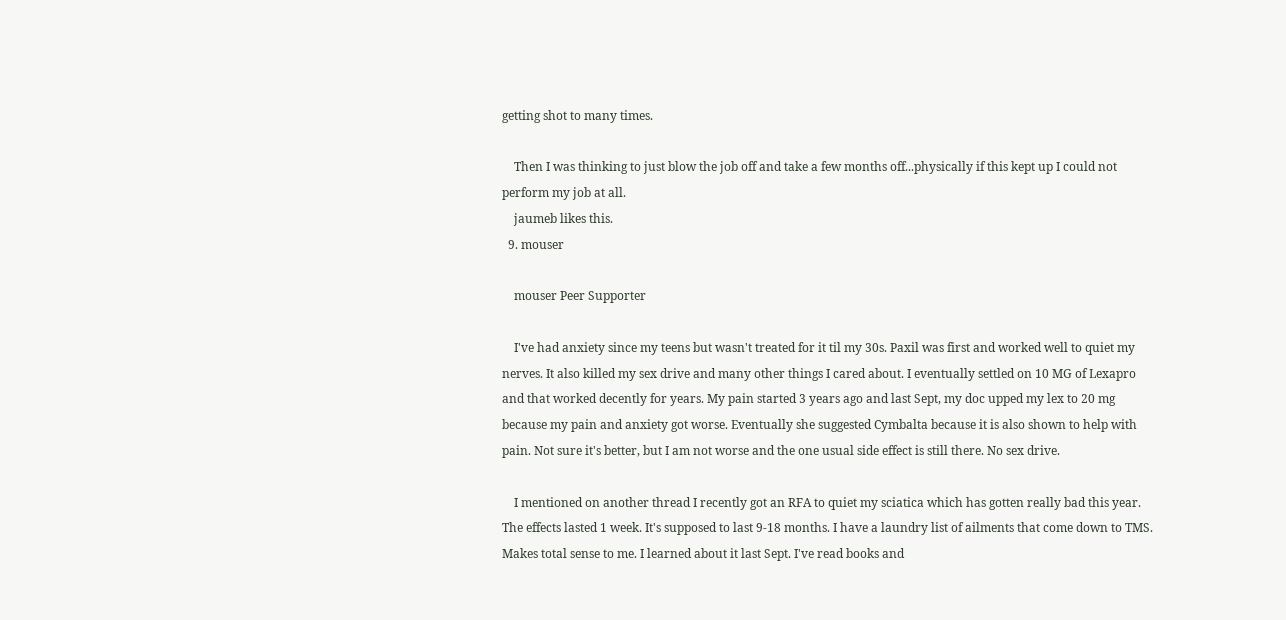getting shot to many times.

    Then I was thinking to just blow the job off and take a few months off...physically if this kept up I could not perform my job at all.
    jaumeb likes this.
  9. mouser

    mouser Peer Supporter

    I've had anxiety since my teens but wasn't treated for it til my 30s. Paxil was first and worked well to quiet my nerves. It also killed my sex drive and many other things I cared about. I eventually settled on 10 MG of Lexapro and that worked decently for years. My pain started 3 years ago and last Sept, my doc upped my lex to 20 mg because my pain and anxiety got worse. Eventually she suggested Cymbalta because it is also shown to help with pain. Not sure it's better, but I am not worse and the one usual side effect is still there. No sex drive.

    I mentioned on another thread I recently got an RFA to quiet my sciatica which has gotten really bad this year. The effects lasted 1 week. It's supposed to last 9-18 months. I have a laundry list of ailments that come down to TMS. Makes total sense to me. I learned about it last Sept. I've read books and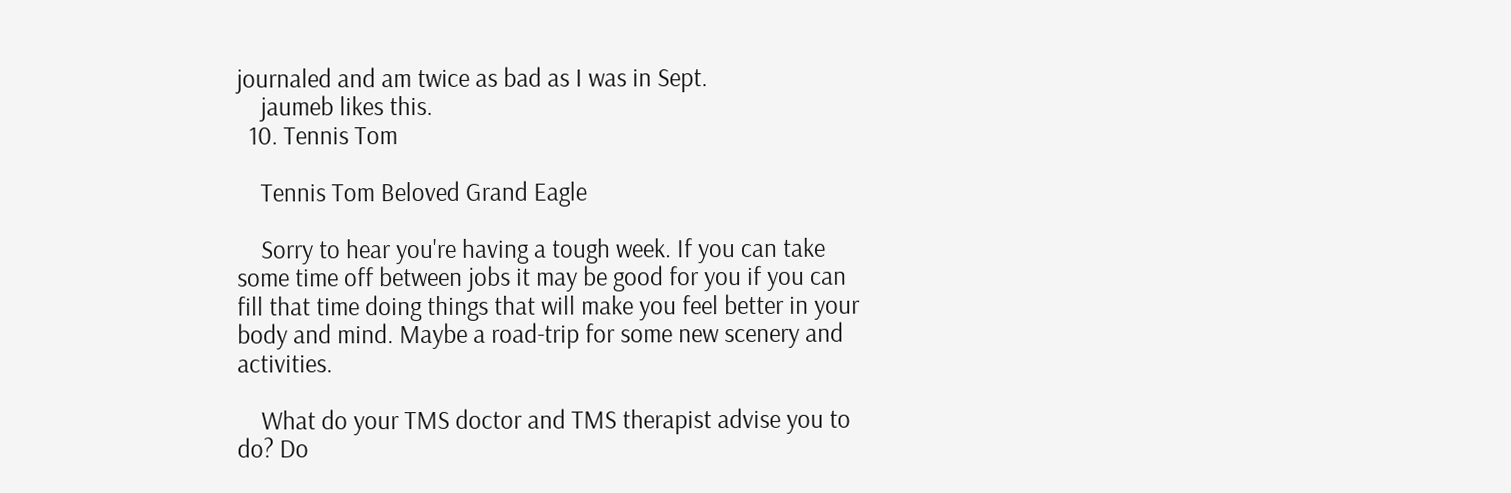journaled and am twice as bad as I was in Sept.
    jaumeb likes this.
  10. Tennis Tom

    Tennis Tom Beloved Grand Eagle

    Sorry to hear you're having a tough week. If you can take some time off between jobs it may be good for you if you can fill that time doing things that will make you feel better in your body and mind. Maybe a road-trip for some new scenery and activities.

    What do your TMS doctor and TMS therapist advise you to do? Do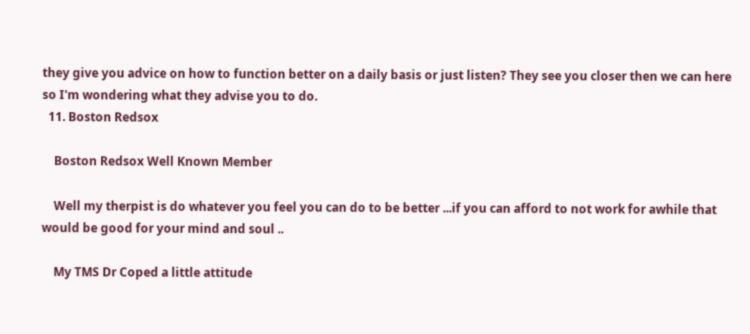they give you advice on how to function better on a daily basis or just listen? They see you closer then we can here so I'm wondering what they advise you to do.
  11. Boston Redsox

    Boston Redsox Well Known Member

    Well my therpist is do whatever you feel you can do to be better ...if you can afford to not work for awhile that would be good for your mind and soul ..

    My TMS Dr Coped a little attitude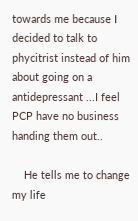towards me because I decided to talk to phycitrist instead of him about going on a antidepressant ...I feel PCP have no business handing them out..

    He tells me to change my life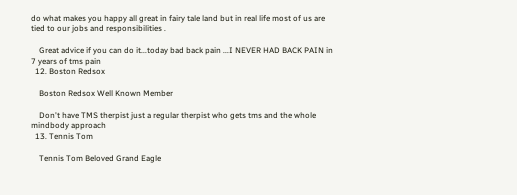do what makes you happy all great in fairy tale land but in real life most of us are tied to our jobs and responsibilities .

    Great advice if you can do it...today bad back pain ...I NEVER HAD BACK PAIN in 7 years of tms pain
  12. Boston Redsox

    Boston Redsox Well Known Member

    Don't have TMS therpist just a regular therpist who gets tms and the whole mindbody approach
  13. Tennis Tom

    Tennis Tom Beloved Grand Eagle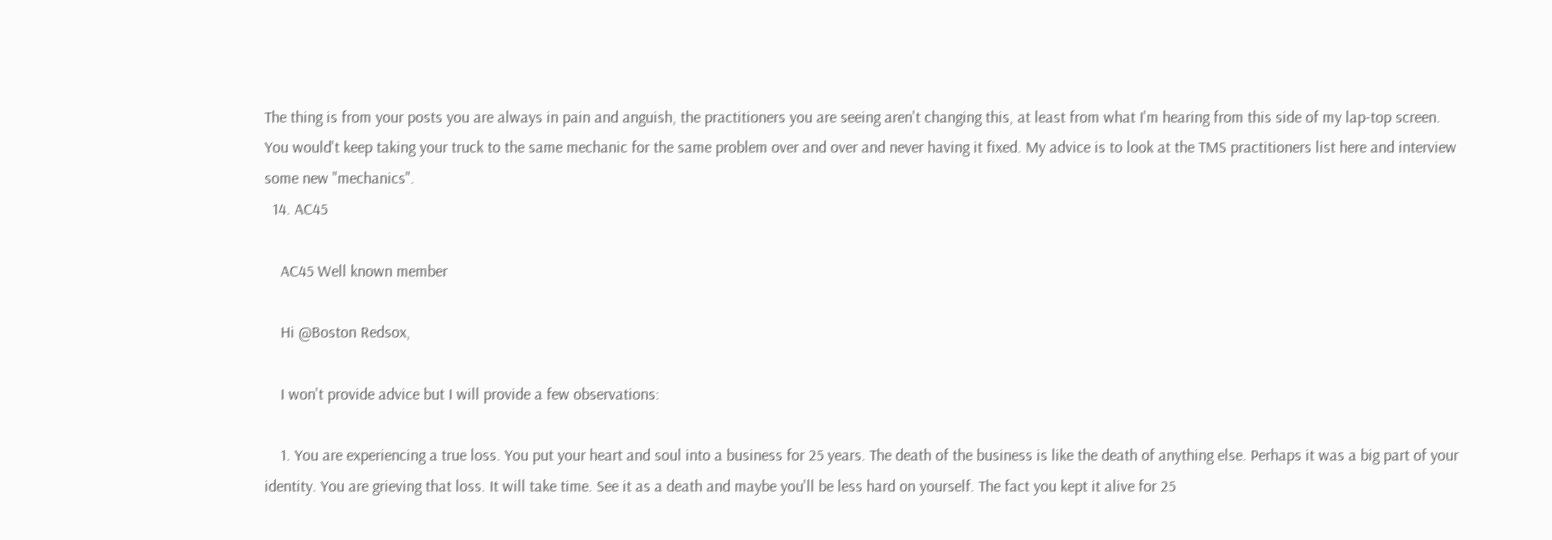The thing is from your posts you are always in pain and anguish, the practitioners you are seeing aren't changing this, at least from what I'm hearing from this side of my lap-top screen. You would't keep taking your truck to the same mechanic for the same problem over and over and never having it fixed. My advice is to look at the TMS practitioners list here and interview some new "mechanics".
  14. AC45

    AC45 Well known member

    Hi @Boston Redsox,

    I won't provide advice but I will provide a few observations:

    1. You are experiencing a true loss. You put your heart and soul into a business for 25 years. The death of the business is like the death of anything else. Perhaps it was a big part of your identity. You are grieving that loss. It will take time. See it as a death and maybe you'll be less hard on yourself. The fact you kept it alive for 25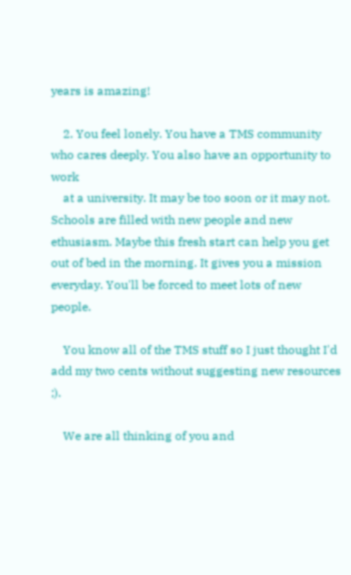years is amazing!

    2. You feel lonely. You have a TMS community who cares deeply. You also have an opportunity to work
    at a university. It may be too soon or it may not. Schools are filled with new people and new ethusiasm. Maybe this fresh start can help you get out of bed in the morning. It gives you a mission everyday. You'll be forced to meet lots of new people.

    You know all of the TMS stuff so I just thought I'd add my two cents without suggesting new resources ;).

    We are all thinking of you and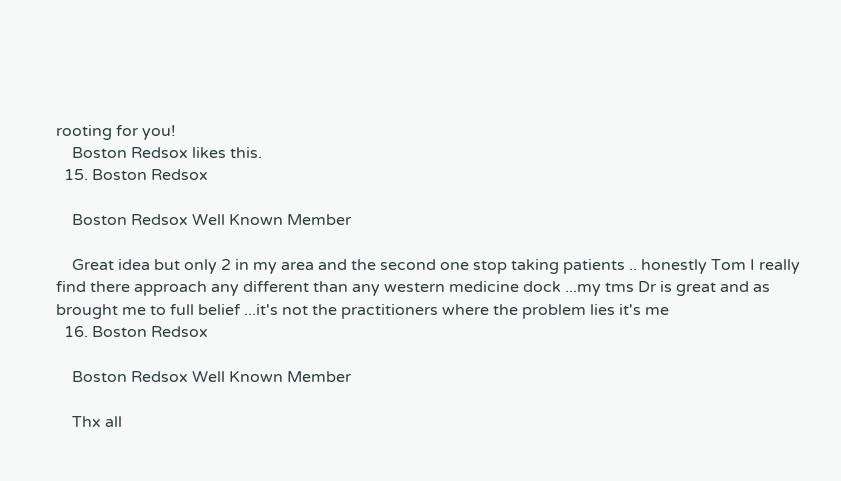rooting for you!
    Boston Redsox likes this.
  15. Boston Redsox

    Boston Redsox Well Known Member

    Great idea but only 2 in my area and the second one stop taking patients .. honestly Tom I really find there approach any different than any western medicine dock ...my tms Dr is great and as brought me to full belief ...it's not the practitioners where the problem lies it's me
  16. Boston Redsox

    Boston Redsox Well Known Member

    Thx all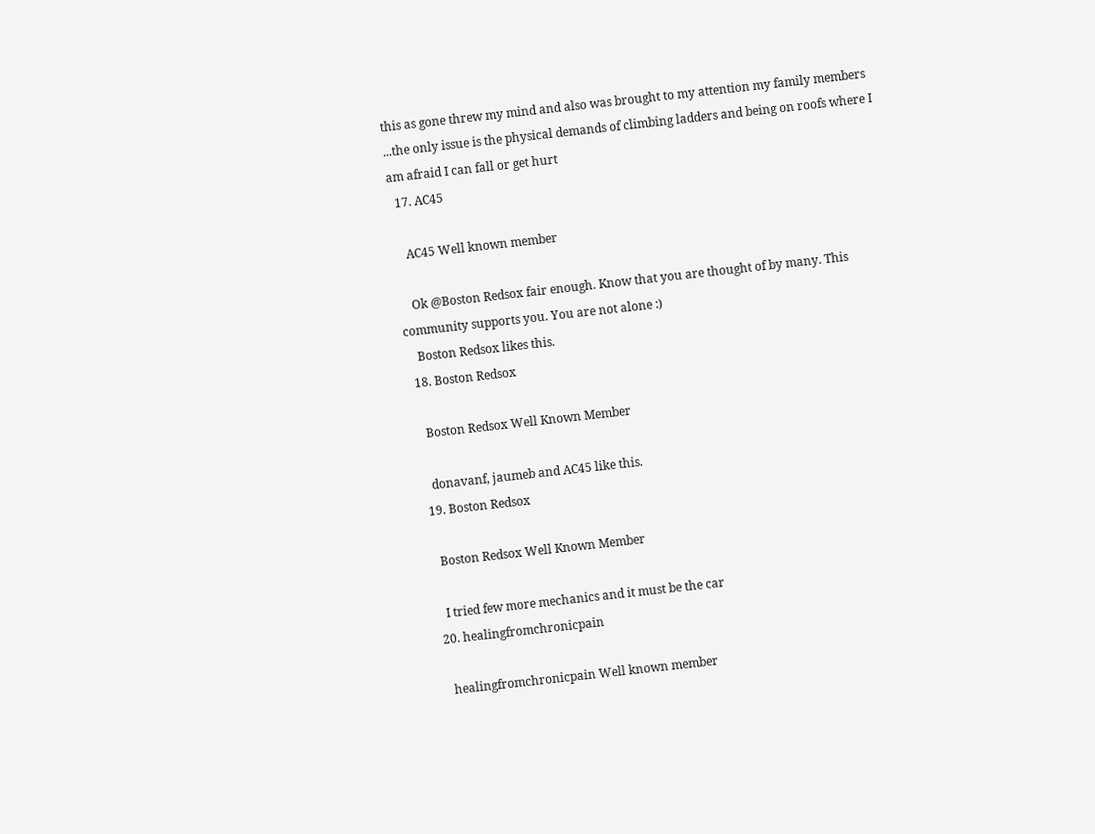this as gone threw my mind and also was brought to my attention my family members ...the only issue is the physical demands of climbing ladders and being on roofs where I am afraid I can fall or get hurt
  17. AC45

    AC45 Well known member

    Ok @Boston Redsox fair enough. Know that you are thought of by many. This community supports you. You are not alone :)
    Boston Redsox likes this.
  18. Boston Redsox

    Boston Redsox Well Known Member

    donavanf, jaumeb and AC45 like this.
  19. Boston Redsox

    Boston Redsox Well Known Member

    I tried few more mechanics and it must be the car
  20. healingfromchronicpain

    healingfromchronicpain Well known member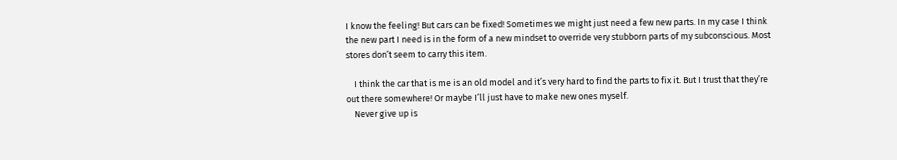I know the feeling! But cars can be fixed! Sometimes we might just need a few new parts. In my case I think the new part I need is in the form of a new mindset to override very stubborn parts of my subconscious. Most stores don’t seem to carry this item.

    I think the car that is me is an old model and it’s very hard to find the parts to fix it. But I trust that they’re out there somewhere! Or maybe I’ll just have to make new ones myself.
    Never give up is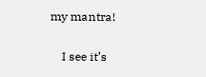my mantra!

    I see it’s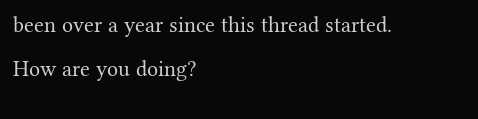been over a year since this thread started. How are you doing?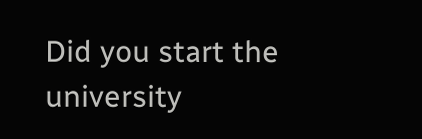Did you start the university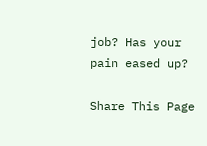job? Has your pain eased up?

Share This Page